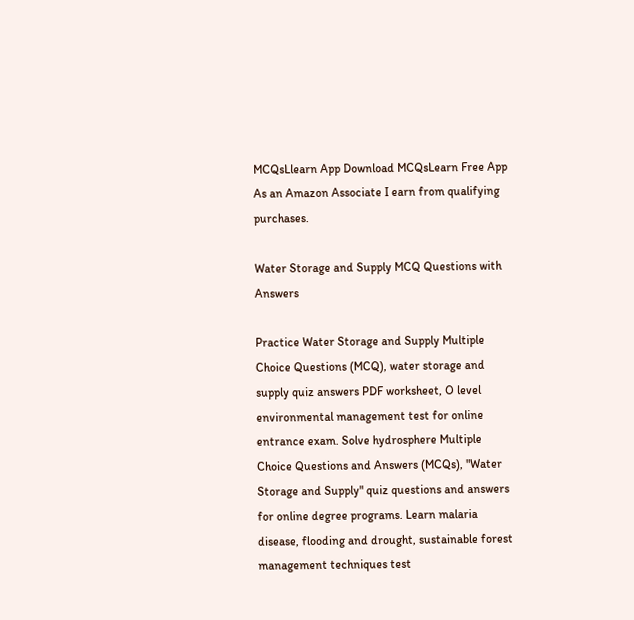MCQsLlearn App Download MCQsLearn Free App
As an Amazon Associate I earn from qualifying purchases.

Water Storage and Supply MCQ Questions with Answers

Practice Water Storage and Supply Multiple Choice Questions (MCQ), water storage and supply quiz answers PDF worksheet, O level environmental management test for online entrance exam. Solve hydrosphere Multiple Choice Questions and Answers (MCQs), "Water Storage and Supply" quiz questions and answers for online degree programs. Learn malaria disease, flooding and drought, sustainable forest management techniques test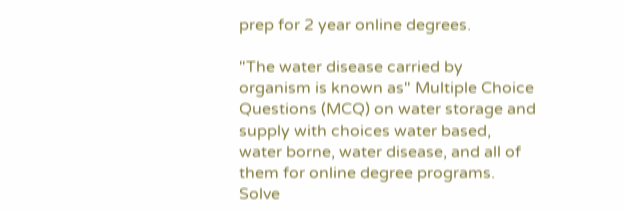prep for 2 year online degrees.

"The water disease carried by organism is known as" Multiple Choice Questions (MCQ) on water storage and supply with choices water based, water borne, water disease, and all of them for online degree programs. Solve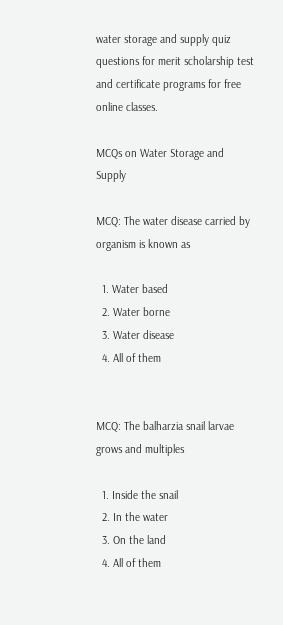water storage and supply quiz questions for merit scholarship test and certificate programs for free online classes.

MCQs on Water Storage and Supply

MCQ: The water disease carried by organism is known as

  1. Water based
  2. Water borne
  3. Water disease
  4. All of them


MCQ: The balharzia snail larvae grows and multiples

  1. Inside the snail
  2. In the water
  3. On the land
  4. All of them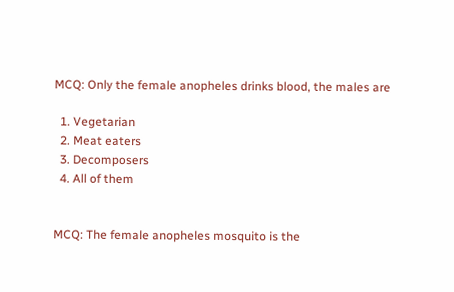MCQ: Only the female anopheles drinks blood, the males are

  1. Vegetarian
  2. Meat eaters
  3. Decomposers
  4. All of them


MCQ: The female anopheles mosquito is the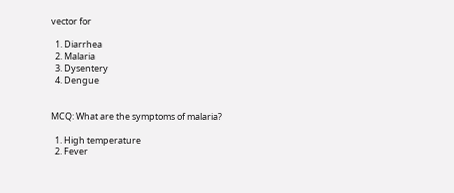vector for

  1. Diarrhea
  2. Malaria
  3. Dysentery
  4. Dengue


MCQ: What are the symptoms of malaria?

  1. High temperature
  2. Fever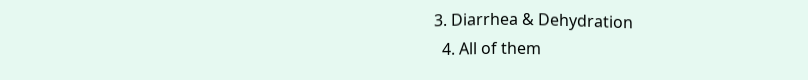3. Diarrhea & Dehydration
  4. All of them